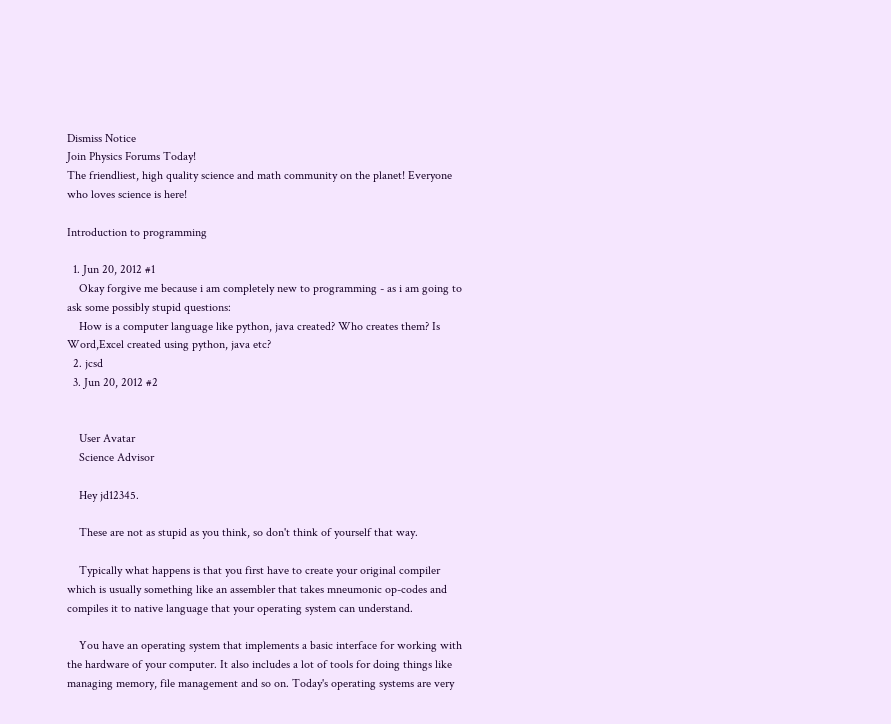Dismiss Notice
Join Physics Forums Today!
The friendliest, high quality science and math community on the planet! Everyone who loves science is here!

Introduction to programming

  1. Jun 20, 2012 #1
    Okay forgive me because i am completely new to programming - as i am going to ask some possibly stupid questions:
    How is a computer language like python, java created? Who creates them? Is Word,Excel created using python, java etc?
  2. jcsd
  3. Jun 20, 2012 #2


    User Avatar
    Science Advisor

    Hey jd12345.

    These are not as stupid as you think, so don't think of yourself that way.

    Typically what happens is that you first have to create your original compiler which is usually something like an assembler that takes mneumonic op-codes and compiles it to native language that your operating system can understand.

    You have an operating system that implements a basic interface for working with the hardware of your computer. It also includes a lot of tools for doing things like managing memory, file management and so on. Today's operating systems are very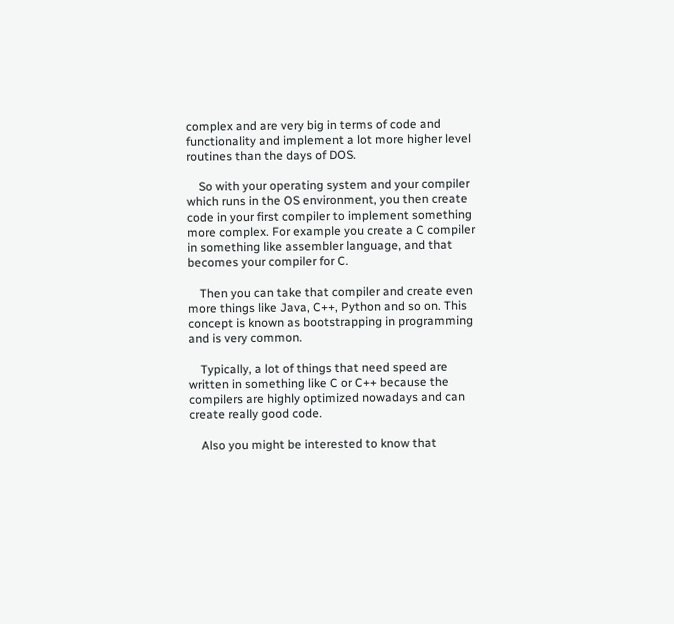complex and are very big in terms of code and functionality and implement a lot more higher level routines than the days of DOS.

    So with your operating system and your compiler which runs in the OS environment, you then create code in your first compiler to implement something more complex. For example you create a C compiler in something like assembler language, and that becomes your compiler for C.

    Then you can take that compiler and create even more things like Java, C++, Python and so on. This concept is known as bootstrapping in programming and is very common.

    Typically, a lot of things that need speed are written in something like C or C++ because the compilers are highly optimized nowadays and can create really good code.

    Also you might be interested to know that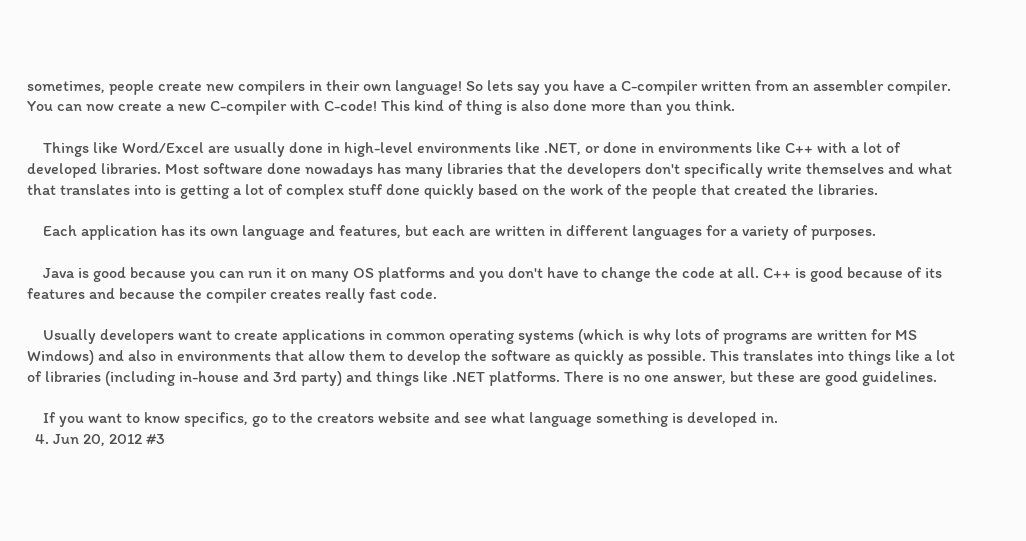sometimes, people create new compilers in their own language! So lets say you have a C-compiler written from an assembler compiler. You can now create a new C-compiler with C-code! This kind of thing is also done more than you think.

    Things like Word/Excel are usually done in high-level environments like .NET, or done in environments like C++ with a lot of developed libraries. Most software done nowadays has many libraries that the developers don't specifically write themselves and what that translates into is getting a lot of complex stuff done quickly based on the work of the people that created the libraries.

    Each application has its own language and features, but each are written in different languages for a variety of purposes.

    Java is good because you can run it on many OS platforms and you don't have to change the code at all. C++ is good because of its features and because the compiler creates really fast code.

    Usually developers want to create applications in common operating systems (which is why lots of programs are written for MS Windows) and also in environments that allow them to develop the software as quickly as possible. This translates into things like a lot of libraries (including in-house and 3rd party) and things like .NET platforms. There is no one answer, but these are good guidelines.

    If you want to know specifics, go to the creators website and see what language something is developed in.
  4. Jun 20, 2012 #3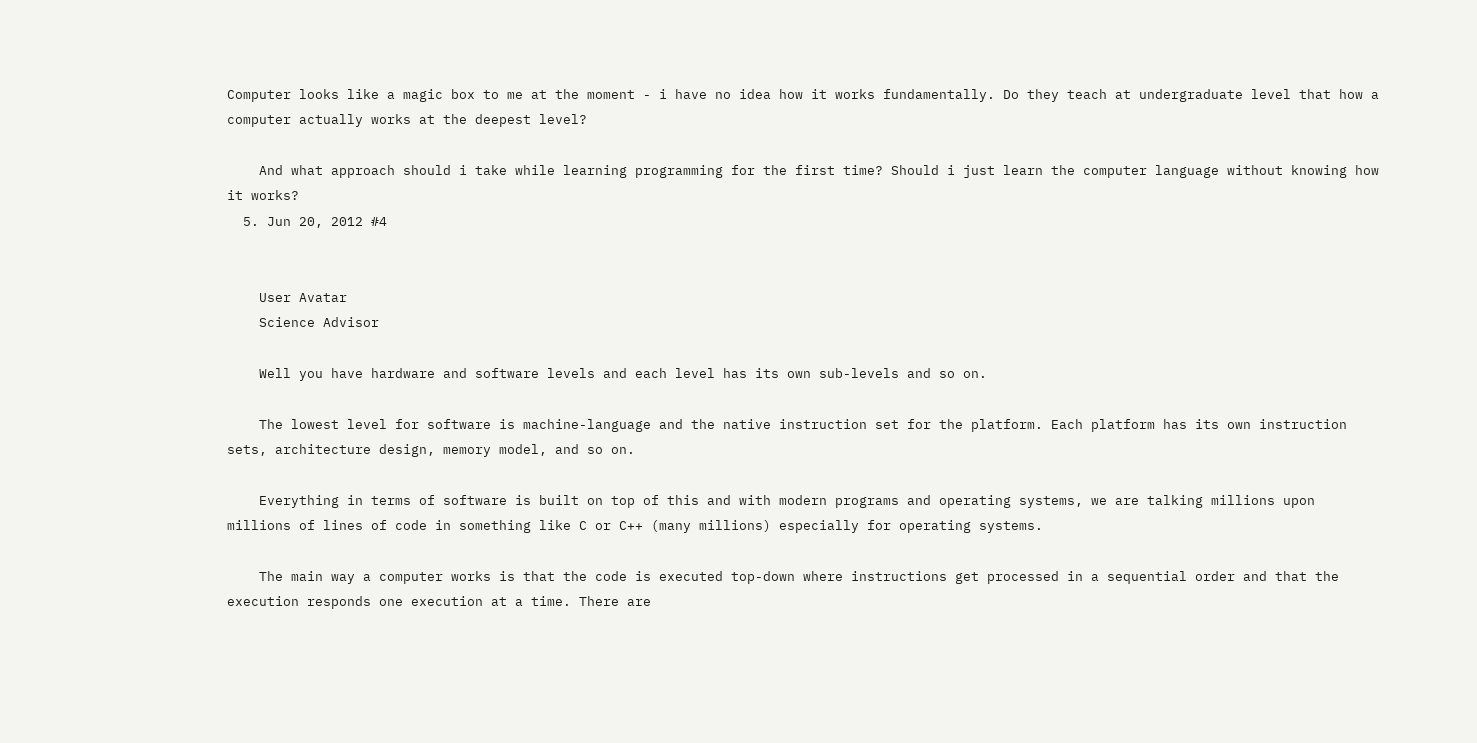Computer looks like a magic box to me at the moment - i have no idea how it works fundamentally. Do they teach at undergraduate level that how a computer actually works at the deepest level?

    And what approach should i take while learning programming for the first time? Should i just learn the computer language without knowing how it works?
  5. Jun 20, 2012 #4


    User Avatar
    Science Advisor

    Well you have hardware and software levels and each level has its own sub-levels and so on.

    The lowest level for software is machine-language and the native instruction set for the platform. Each platform has its own instruction sets, architecture design, memory model, and so on.

    Everything in terms of software is built on top of this and with modern programs and operating systems, we are talking millions upon millions of lines of code in something like C or C++ (many millions) especially for operating systems.

    The main way a computer works is that the code is executed top-down where instructions get processed in a sequential order and that the execution responds one execution at a time. There are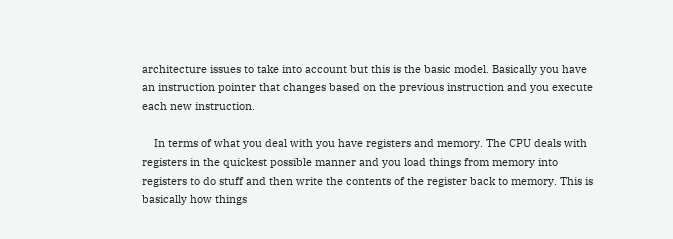architecture issues to take into account but this is the basic model. Basically you have an instruction pointer that changes based on the previous instruction and you execute each new instruction.

    In terms of what you deal with you have registers and memory. The CPU deals with registers in the quickest possible manner and you load things from memory into registers to do stuff and then write the contents of the register back to memory. This is basically how things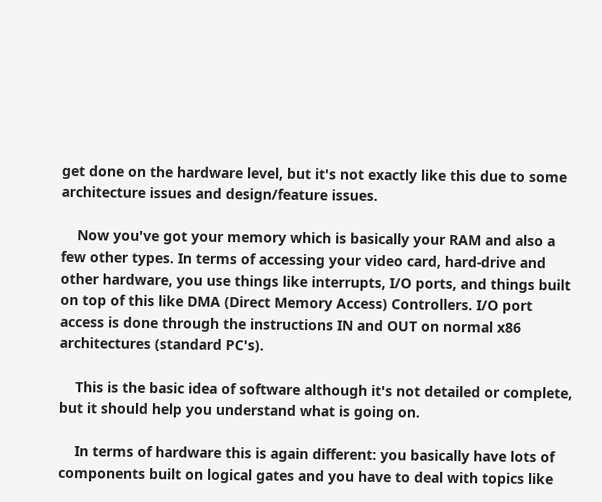get done on the hardware level, but it's not exactly like this due to some architecture issues and design/feature issues.

    Now you've got your memory which is basically your RAM and also a few other types. In terms of accessing your video card, hard-drive and other hardware, you use things like interrupts, I/O ports, and things built on top of this like DMA (Direct Memory Access) Controllers. I/O port access is done through the instructions IN and OUT on normal x86 architectures (standard PC's).

    This is the basic idea of software although it's not detailed or complete, but it should help you understand what is going on.

    In terms of hardware this is again different: you basically have lots of components built on logical gates and you have to deal with topics like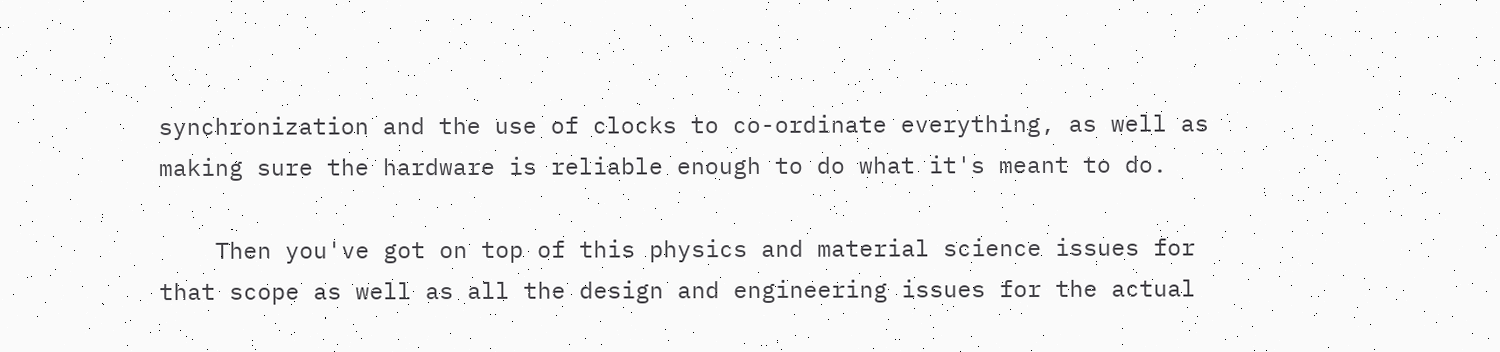synchronization and the use of clocks to co-ordinate everything, as well as making sure the hardware is reliable enough to do what it's meant to do.

    Then you've got on top of this physics and material science issues for that scope as well as all the design and engineering issues for the actual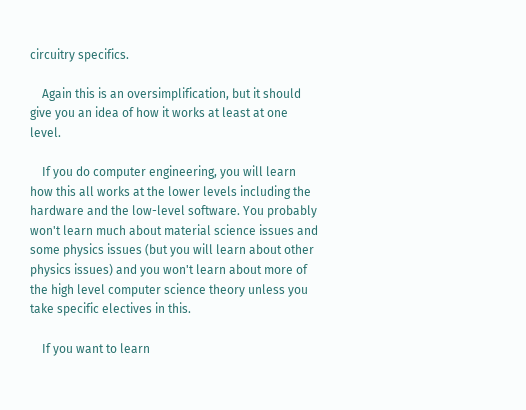circuitry specifics.

    Again this is an oversimplification, but it should give you an idea of how it works at least at one level.

    If you do computer engineering, you will learn how this all works at the lower levels including the hardware and the low-level software. You probably won't learn much about material science issues and some physics issues (but you will learn about other physics issues) and you won't learn about more of the high level computer science theory unless you take specific electives in this.

    If you want to learn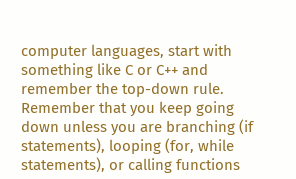computer languages, start with something like C or C++ and remember the top-down rule. Remember that you keep going down unless you are branching (if statements), looping (for, while statements), or calling functions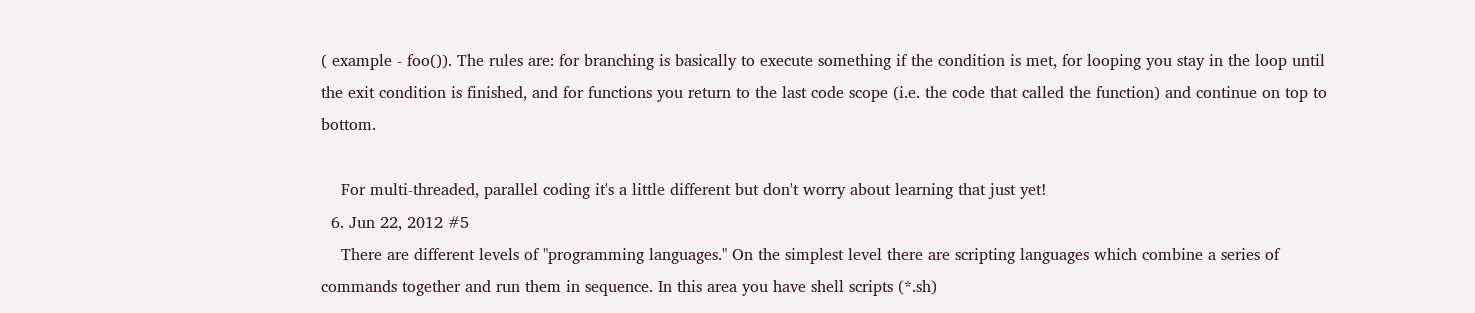( example - foo()). The rules are: for branching is basically to execute something if the condition is met, for looping you stay in the loop until the exit condition is finished, and for functions you return to the last code scope (i.e. the code that called the function) and continue on top to bottom.

    For multi-threaded, parallel coding it's a little different but don't worry about learning that just yet!
  6. Jun 22, 2012 #5
    There are different levels of "programming languages." On the simplest level there are scripting languages which combine a series of commands together and run them in sequence. In this area you have shell scripts (*.sh)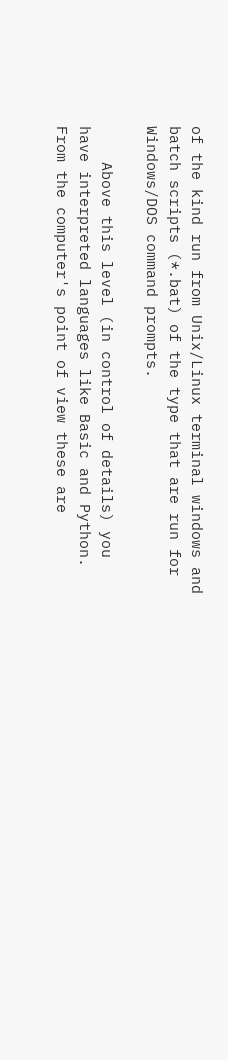of the kind run from Unix/Linux terminal windows and batch scripts (*.bat) of the type that are run for Windows/DOS command prompts.

    Above this level (in control of details) you have interpreted languages like Basic and Python. From the computer's point of view these are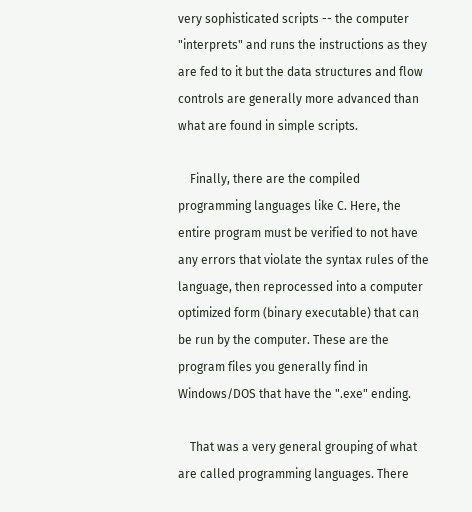very sophisticated scripts -- the computer "interprets" and runs the instructions as they are fed to it but the data structures and flow controls are generally more advanced than what are found in simple scripts.

    Finally, there are the compiled programming languages like C. Here, the entire program must be verified to not have any errors that violate the syntax rules of the language, then reprocessed into a computer optimized form (binary executable) that can be run by the computer. These are the program files you generally find in Windows/DOS that have the ".exe" ending.

    That was a very general grouping of what are called programming languages. There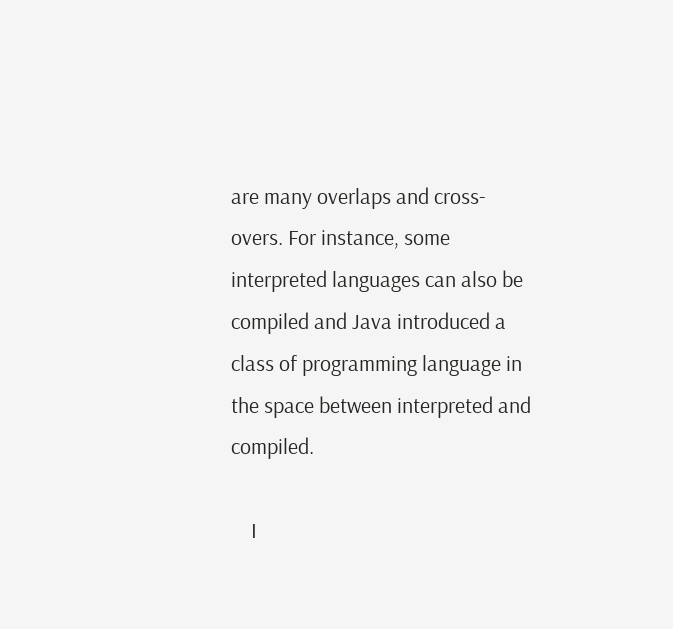are many overlaps and cross-overs. For instance, some interpreted languages can also be compiled and Java introduced a class of programming language in the space between interpreted and compiled.

    I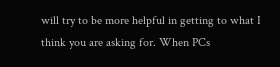will try to be more helpful in getting to what I think you are asking for. When PCs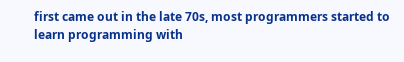first came out in the late 70s, most programmers started to learn programming with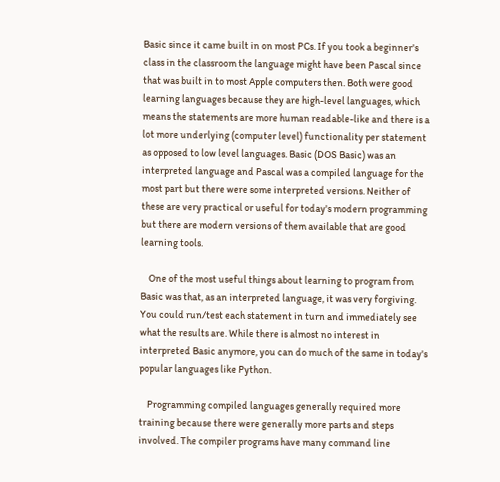Basic since it came built in on most PCs. If you took a beginner's class in the classroom the language might have been Pascal since that was built in to most Apple computers then. Both were good learning languages because they are high-level languages, which means the statements are more human readable-like and there is a lot more underlying (computer level) functionality per statement as opposed to low level languages. Basic (DOS Basic) was an interpreted language and Pascal was a compiled language for the most part but there were some interpreted versions. Neither of these are very practical or useful for today's modern programming but there are modern versions of them available that are good learning tools.

    One of the most useful things about learning to program from Basic was that, as an interpreted language, it was very forgiving. You could run/test each statement in turn and immediately see what the results are. While there is almost no interest in interpreted Basic anymore, you can do much of the same in today's popular languages like Python.

    Programming compiled languages generally required more training because there were generally more parts and steps involved. The compiler programs have many command line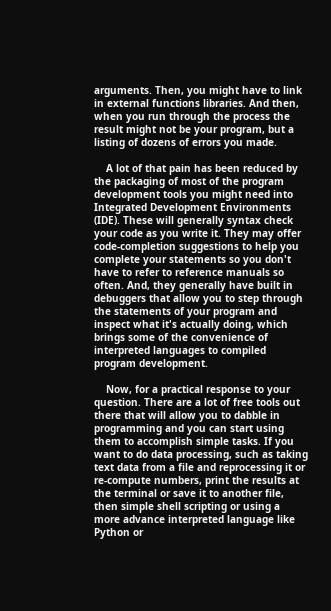arguments. Then, you might have to link in external functions libraries. And then, when you run through the process the result might not be your program, but a listing of dozens of errors you made.

    A lot of that pain has been reduced by the packaging of most of the program development tools you might need into Integrated Development Environments (IDE). These will generally syntax check your code as you write it. They may offer code-completion suggestions to help you complete your statements so you don't have to refer to reference manuals so often. And, they generally have built in debuggers that allow you to step through the statements of your program and inspect what it's actually doing, which brings some of the convenience of interpreted languages to compiled program development.

    Now, for a practical response to your question. There are a lot of free tools out there that will allow you to dabble in programming and you can start using them to accomplish simple tasks. If you want to do data processing, such as taking text data from a file and reprocessing it or re-compute numbers, print the results at the terminal or save it to another file, then simple shell scripting or using a more advance interpreted language like Python or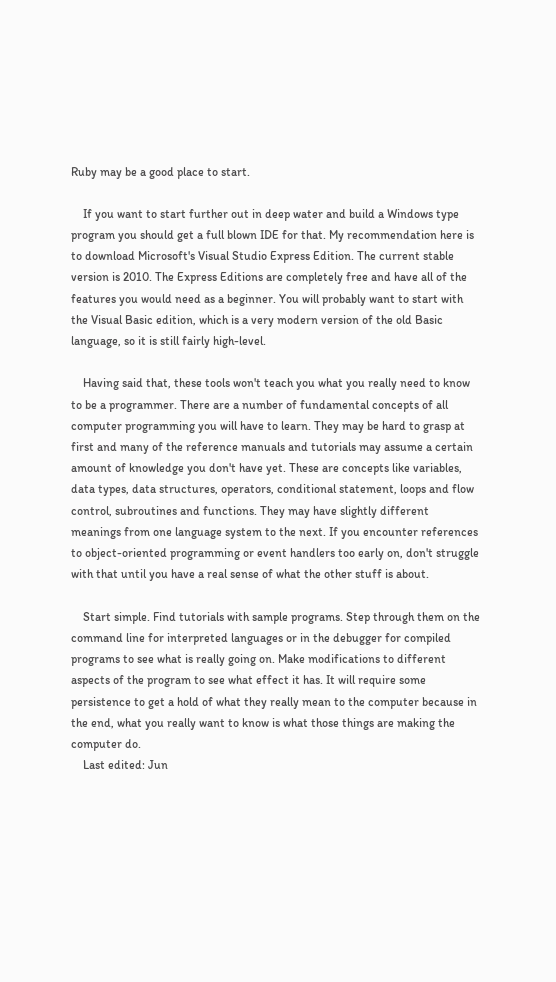Ruby may be a good place to start.

    If you want to start further out in deep water and build a Windows type program you should get a full blown IDE for that. My recommendation here is to download Microsoft's Visual Studio Express Edition. The current stable version is 2010. The Express Editions are completely free and have all of the features you would need as a beginner. You will probably want to start with the Visual Basic edition, which is a very modern version of the old Basic language, so it is still fairly high-level.

    Having said that, these tools won't teach you what you really need to know to be a programmer. There are a number of fundamental concepts of all computer programming you will have to learn. They may be hard to grasp at first and many of the reference manuals and tutorials may assume a certain amount of knowledge you don't have yet. These are concepts like variables, data types, data structures, operators, conditional statement, loops and flow control, subroutines and functions. They may have slightly different meanings from one language system to the next. If you encounter references to object-oriented programming or event handlers too early on, don't struggle with that until you have a real sense of what the other stuff is about.

    Start simple. Find tutorials with sample programs. Step through them on the command line for interpreted languages or in the debugger for compiled programs to see what is really going on. Make modifications to different aspects of the program to see what effect it has. It will require some persistence to get a hold of what they really mean to the computer because in the end, what you really want to know is what those things are making the computer do.
    Last edited: Jun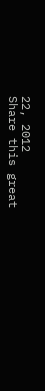22, 2012
Share this great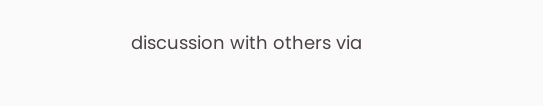discussion with others via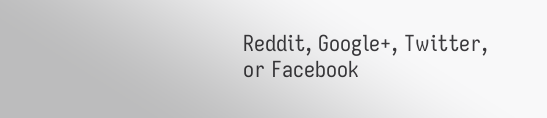Reddit, Google+, Twitter, or Facebook